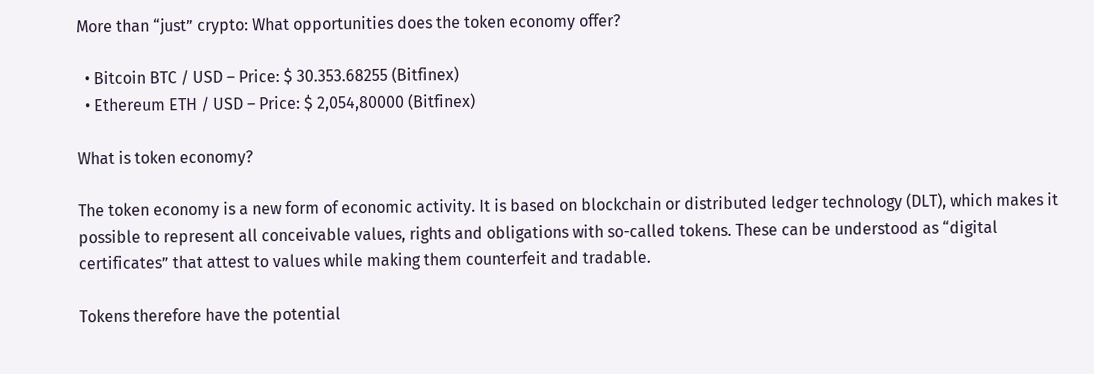More than “just” crypto: What opportunities does the token economy offer?

  • Bitcoin BTC / USD – Price: $ 30.353.68255 (Bitfinex)
  • Ethereum ETH / USD – Price: $ 2,054,80000 (Bitfinex)

What is token economy?

The token economy is a new form of economic activity. It is based on blockchain or distributed ledger technology (DLT), which makes it possible to represent all conceivable values, rights and obligations with so-called tokens. These can be understood as “digital certificates” that attest to values while making them counterfeit and tradable.

Tokens therefore have the potential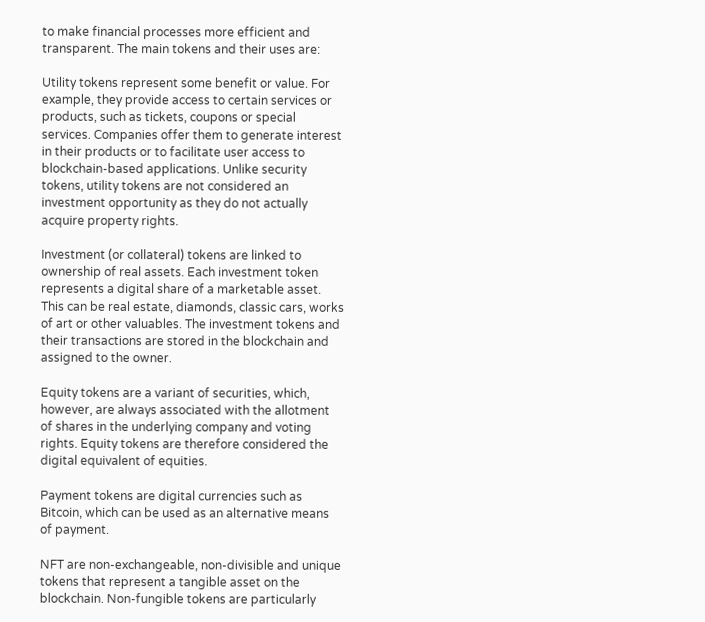to make financial processes more efficient and transparent. The main tokens and their uses are:

Utility tokens represent some benefit or value. For example, they provide access to certain services or products, such as tickets, coupons or special services. Companies offer them to generate interest in their products or to facilitate user access to blockchain-based applications. Unlike security tokens, utility tokens are not considered an investment opportunity as they do not actually acquire property rights.

Investment (or collateral) tokens are linked to ownership of real assets. Each investment token represents a digital share of a marketable asset. This can be real estate, diamonds, classic cars, works of art or other valuables. The investment tokens and their transactions are stored in the blockchain and assigned to the owner.

Equity tokens are a variant of securities, which, however, are always associated with the allotment of shares in the underlying company and voting rights. Equity tokens are therefore considered the digital equivalent of equities.

Payment tokens are digital currencies such as Bitcoin, which can be used as an alternative means of payment.

NFT are non-exchangeable, non-divisible and unique tokens that represent a tangible asset on the blockchain. Non-fungible tokens are particularly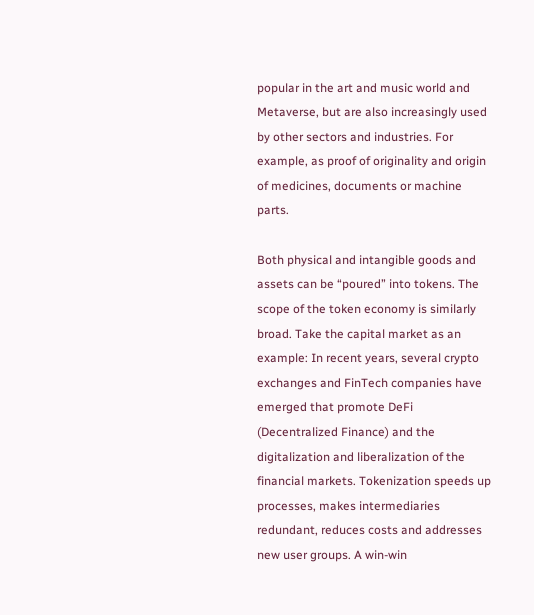popular in the art and music world and Metaverse, but are also increasingly used by other sectors and industries. For example, as proof of originality and origin of medicines, documents or machine parts.

Both physical and intangible goods and assets can be “poured” into tokens. The scope of the token economy is similarly broad. Take the capital market as an example: In recent years, several crypto exchanges and FinTech companies have emerged that promote DeFi (Decentralized Finance) and the digitalization and liberalization of the financial markets. Tokenization speeds up processes, makes intermediaries redundant, reduces costs and addresses new user groups. A win-win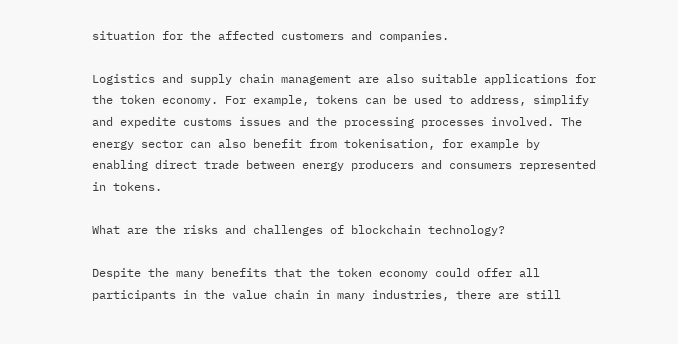situation for the affected customers and companies.

Logistics and supply chain management are also suitable applications for the token economy. For example, tokens can be used to address, simplify and expedite customs issues and the processing processes involved. The energy sector can also benefit from tokenisation, for example by enabling direct trade between energy producers and consumers represented in tokens.

What are the risks and challenges of blockchain technology?

Despite the many benefits that the token economy could offer all participants in the value chain in many industries, there are still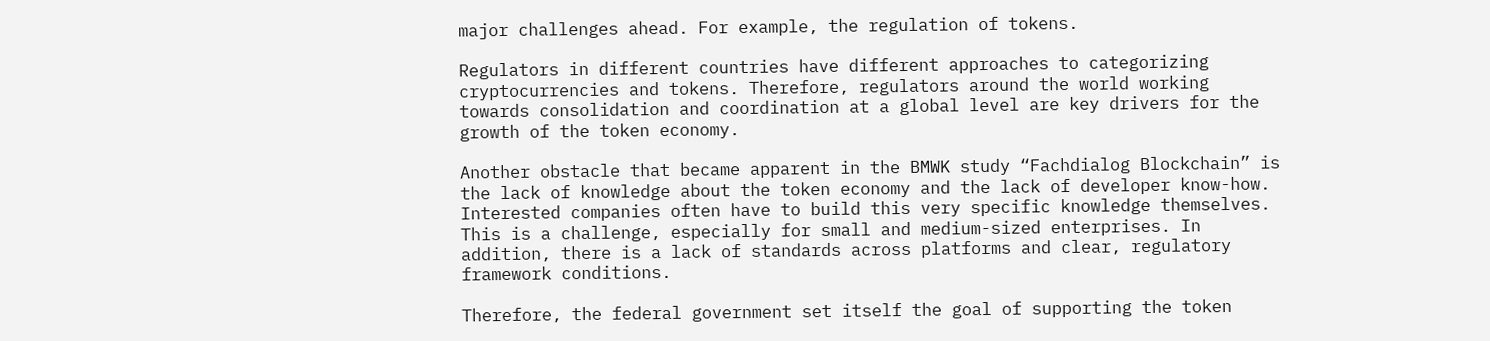major challenges ahead. For example, the regulation of tokens.

Regulators in different countries have different approaches to categorizing cryptocurrencies and tokens. Therefore, regulators around the world working towards consolidation and coordination at a global level are key drivers for the growth of the token economy.

Another obstacle that became apparent in the BMWK study “Fachdialog Blockchain” is the lack of knowledge about the token economy and the lack of developer know-how. Interested companies often have to build this very specific knowledge themselves. This is a challenge, especially for small and medium-sized enterprises. In addition, there is a lack of standards across platforms and clear, regulatory framework conditions.

Therefore, the federal government set itself the goal of supporting the token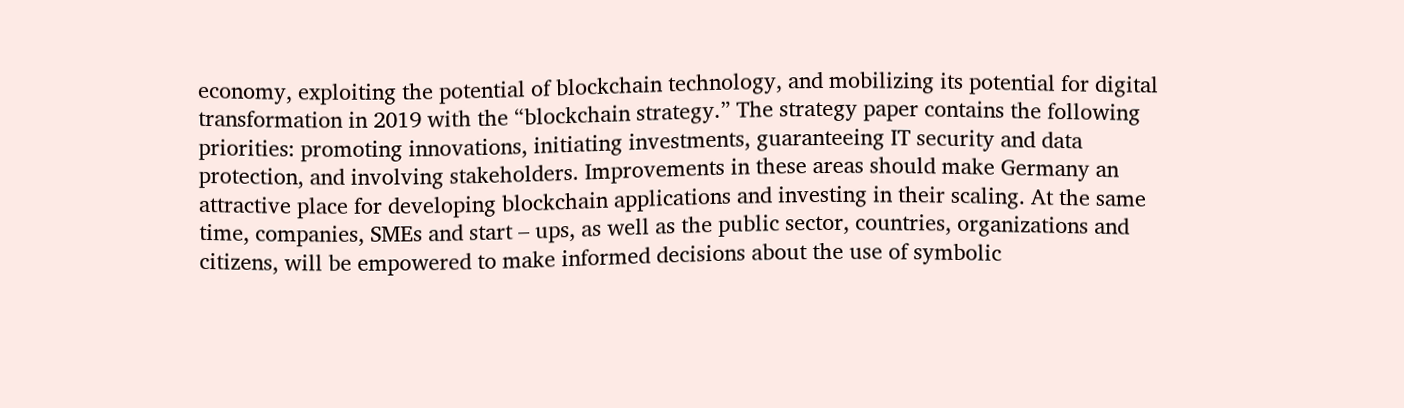economy, exploiting the potential of blockchain technology, and mobilizing its potential for digital transformation in 2019 with the “blockchain strategy.” The strategy paper contains the following priorities: promoting innovations, initiating investments, guaranteeing IT security and data protection, and involving stakeholders. Improvements in these areas should make Germany an attractive place for developing blockchain applications and investing in their scaling. At the same time, companies, SMEs and start – ups, as well as the public sector, countries, organizations and citizens, will be empowered to make informed decisions about the use of symbolic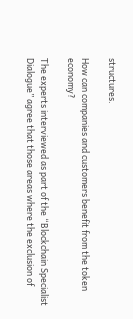structures.

How can companies and customers benefit from the token economy?

The experts interviewed as part of the “Blockchain Specialist Dialogue” agree that those areas where the exclusion of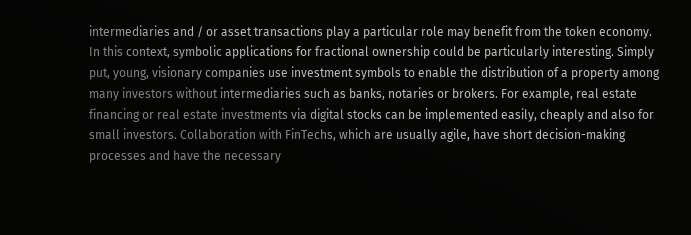intermediaries and / or asset transactions play a particular role may benefit from the token economy. In this context, symbolic applications for fractional ownership could be particularly interesting. Simply put, young, visionary companies use investment symbols to enable the distribution of a property among many investors without intermediaries such as banks, notaries or brokers. For example, real estate financing or real estate investments via digital stocks can be implemented easily, cheaply and also for small investors. Collaboration with FinTechs, which are usually agile, have short decision-making processes and have the necessary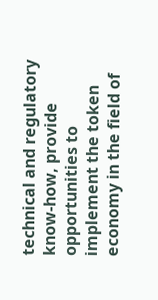technical and regulatory know-how, provide opportunities to implement the token economy in the field of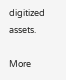digitized assets.

More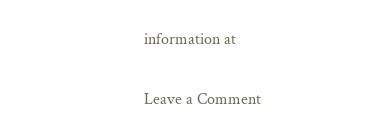information at

Leave a Comment